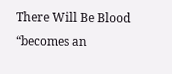There Will Be Blood “becomes an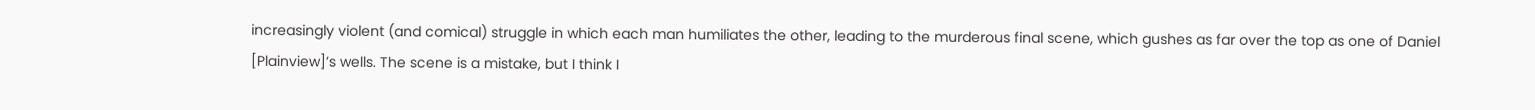increasingly violent (and comical) struggle in which each man humiliates the other, leading to the murderous final scene, which gushes as far over the top as one of Daniel [Plainview]’s wells. The scene is a mistake, but I think I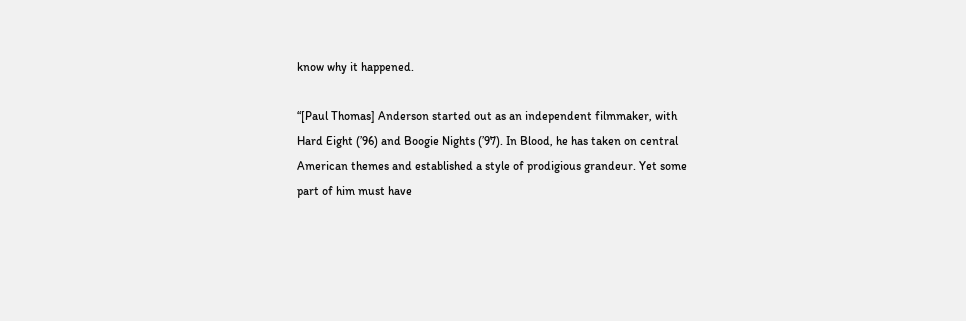know why it happened.

“[Paul Thomas] Anderson started out as an independent filmmaker, with Hard Eight (’96) and Boogie Nights (’97). In Blood, he has taken on central American themes and established a style of prodigious grandeur. Yet some part of him must have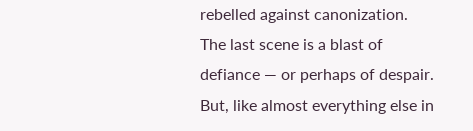rebelled against canonization. The last scene is a blast of defiance — or perhaps of despair. But, like almost everything else in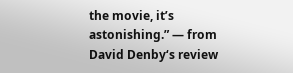the movie, it’s astonishing.” — from David Denby‘s review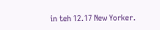in teh 12.17 New Yorker.